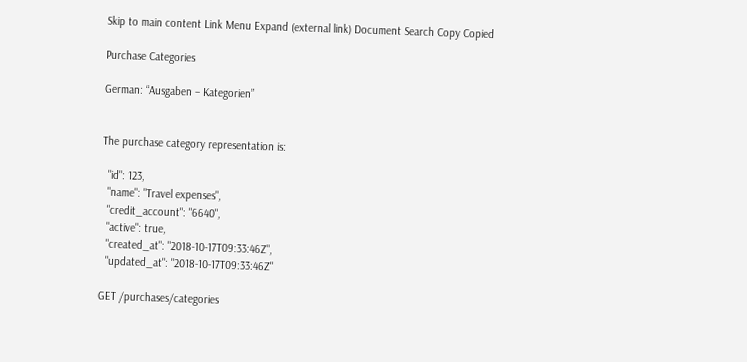Skip to main content Link Menu Expand (external link) Document Search Copy Copied

Purchase Categories

German: “Ausgaben – Kategorien”


The purchase category representation is:

  "id": 123,
  "name": "Travel expenses",
  "credit_account": "6640",
  "active": true,
  "created_at": "2018-10-17T09:33:46Z",
  "updated_at": "2018-10-17T09:33:46Z"

GET /purchases/categories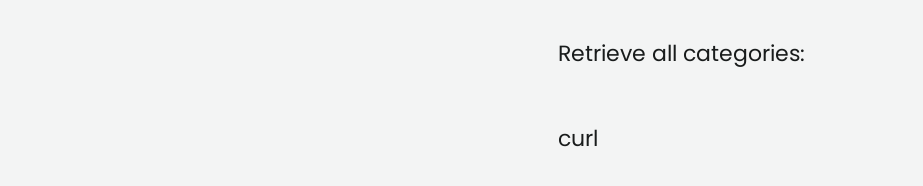Retrieve all categories:

curl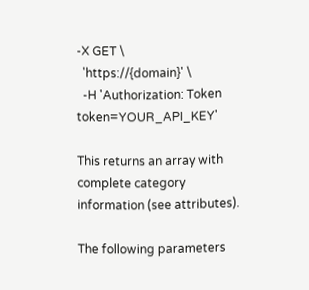-X GET \
  'https://{domain}' \
  -H 'Authorization: Token token=YOUR_API_KEY'

This returns an array with complete category information (see attributes).

The following parameters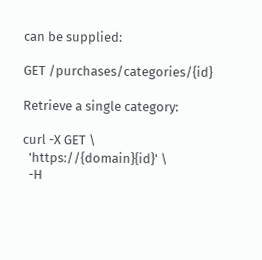can be supplied:

GET /purchases/categories/{id}

Retrieve a single category:

curl -X GET \
  'https://{domain}{id}' \
  -H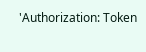'Authorization: Token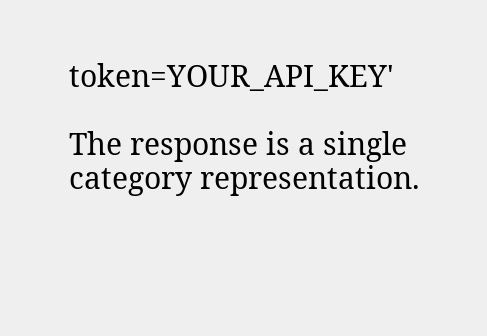token=YOUR_API_KEY'

The response is a single category representation.